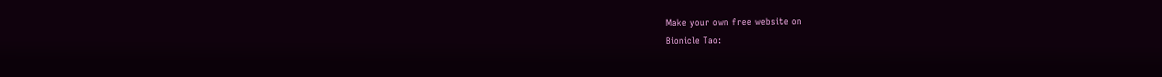Make your own free website on
Bionicle Tao: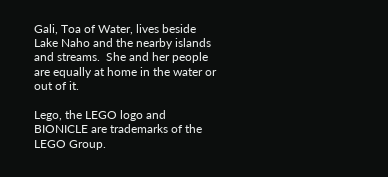Gali, Toa of Water, lives beside Lake Naho and the nearby islands and streams.  She and her people are equally at home in the water or out of it.

Lego, the LEGO logo and BIONICLE are trademarks of the LEGO Group.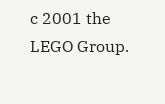c 2001 the LEGO Group.